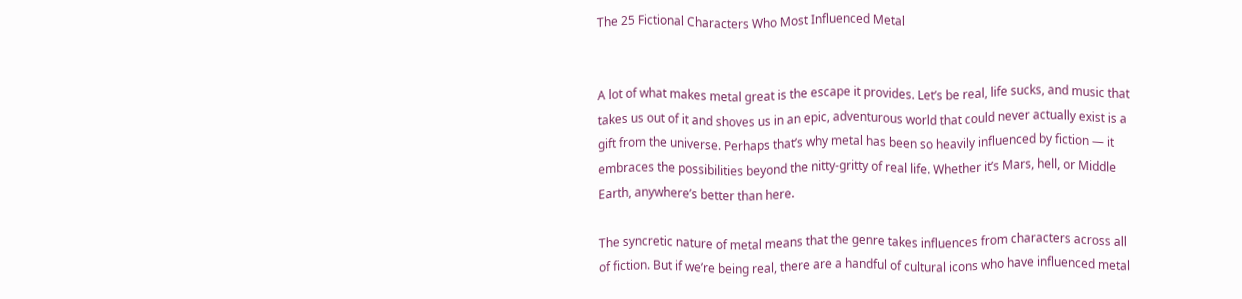The 25 Fictional Characters Who Most Influenced Metal


A lot of what makes metal great is the escape it provides. Let’s be real, life sucks, and music that takes us out of it and shoves us in an epic, adventurous world that could never actually exist is a gift from the universe. Perhaps that’s why metal has been so heavily influenced by fiction — it embraces the possibilities beyond the nitty-gritty of real life. Whether it’s Mars, hell, or Middle Earth, anywhere’s better than here.

The syncretic nature of metal means that the genre takes influences from characters across all of fiction. But if we’re being real, there are a handful of cultural icons who have influenced metal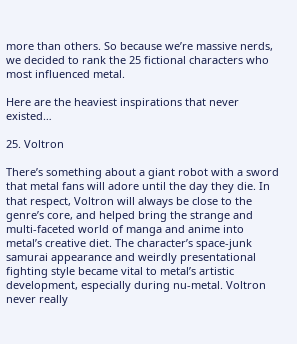more than others. So because we’re massive nerds, we decided to rank the 25 fictional characters who most influenced metal.

Here are the heaviest inspirations that never existed…

25. Voltron

There’s something about a giant robot with a sword that metal fans will adore until the day they die. In that respect, Voltron will always be close to the genre’s core, and helped bring the strange and multi-faceted world of manga and anime into metal’s creative diet. The character’s space-junk samurai appearance and weirdly presentational fighting style became vital to metal’s artistic development, especially during nu-metal. Voltron never really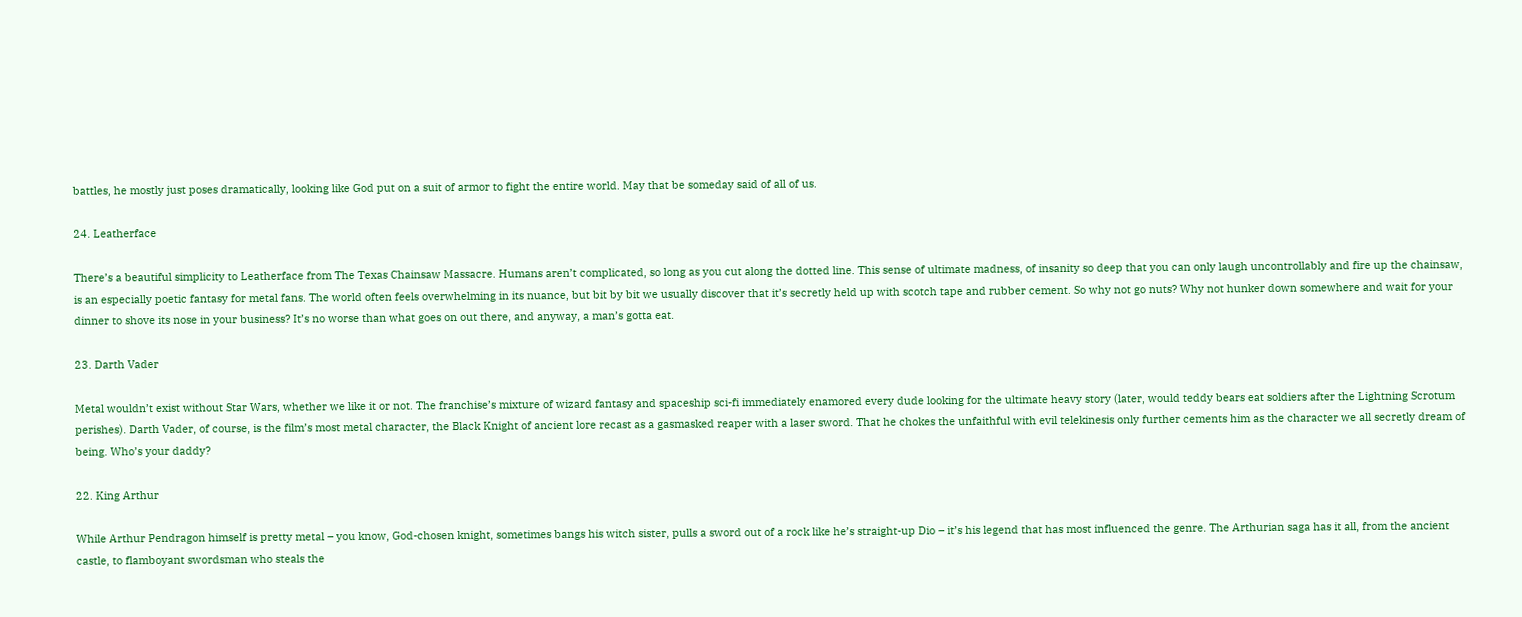battles, he mostly just poses dramatically, looking like God put on a suit of armor to fight the entire world. May that be someday said of all of us.

24. Leatherface

There’s a beautiful simplicity to Leatherface from The Texas Chainsaw Massacre. Humans aren’t complicated, so long as you cut along the dotted line. This sense of ultimate madness, of insanity so deep that you can only laugh uncontrollably and fire up the chainsaw, is an especially poetic fantasy for metal fans. The world often feels overwhelming in its nuance, but bit by bit we usually discover that it’s secretly held up with scotch tape and rubber cement. So why not go nuts? Why not hunker down somewhere and wait for your dinner to shove its nose in your business? It’s no worse than what goes on out there, and anyway, a man’s gotta eat.

23. Darth Vader

Metal wouldn’t exist without Star Wars, whether we like it or not. The franchise’s mixture of wizard fantasy and spaceship sci-fi immediately enamored every dude looking for the ultimate heavy story (later, would teddy bears eat soldiers after the Lightning Scrotum perishes). Darth Vader, of course, is the film’s most metal character, the Black Knight of ancient lore recast as a gasmasked reaper with a laser sword. That he chokes the unfaithful with evil telekinesis only further cements him as the character we all secretly dream of being. Who’s your daddy?

22. King Arthur

While Arthur Pendragon himself is pretty metal – you know, God-chosen knight, sometimes bangs his witch sister, pulls a sword out of a rock like he’s straight-up Dio – it’s his legend that has most influenced the genre. The Arthurian saga has it all, from the ancient castle, to flamboyant swordsman who steals the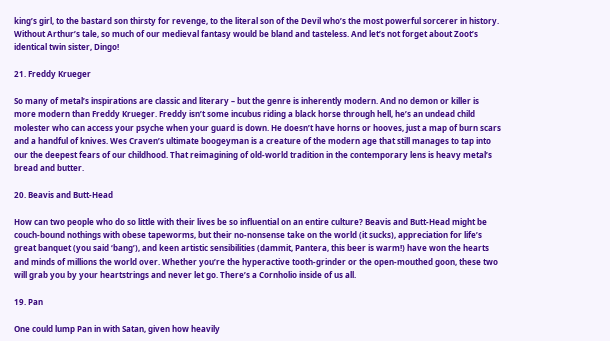king’s girl, to the bastard son thirsty for revenge, to the literal son of the Devil who’s the most powerful sorcerer in history. Without Arthur’s tale, so much of our medieval fantasy would be bland and tasteless. And let’s not forget about Zoot’s identical twin sister, Dingo!

21. Freddy Krueger

So many of metal’s inspirations are classic and literary – but the genre is inherently modern. And no demon or killer is more modern than Freddy Krueger. Freddy isn’t some incubus riding a black horse through hell, he’s an undead child molester who can access your psyche when your guard is down. He doesn’t have horns or hooves, just a map of burn scars and a handful of knives. Wes Craven’s ultimate boogeyman is a creature of the modern age that still manages to tap into our the deepest fears of our childhood. That reimagining of old-world tradition in the contemporary lens is heavy metal’s bread and butter.

20. Beavis and Butt-Head

How can two people who do so little with their lives be so influential on an entire culture? Beavis and Butt-Head might be couch-bound nothings with obese tapeworms, but their no-nonsense take on the world (it sucks), appreciation for life’s great banquet (you said ‘bang’), and keen artistic sensibilities (dammit, Pantera, this beer is warm!) have won the hearts and minds of millions the world over. Whether you’re the hyperactive tooth-grinder or the open-mouthed goon, these two will grab you by your heartstrings and never let go. There’s a Cornholio inside of us all.

19. Pan

One could lump Pan in with Satan, given how heavily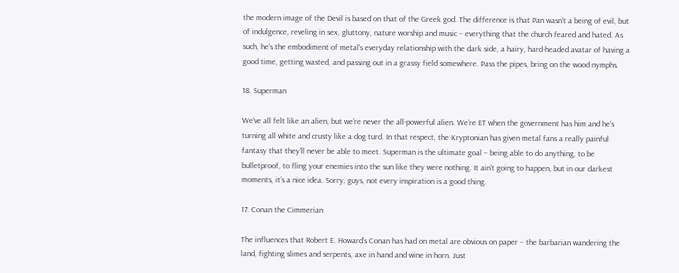the modern image of the Devil is based on that of the Greek god. The difference is that Pan wasn’t a being of evil, but of indulgence, reveling in sex, gluttony, nature worship and music – everything that the church feared and hated. As such, he’s the embodiment of metal’s everyday relationship with the dark side, a hairy, hard-headed avatar of having a good time, getting wasted, and passing out in a grassy field somewhere. Pass the pipes, bring on the wood nymphs.

18. Superman

We’ve all felt like an alien, but we’re never the all-powerful alien. We’re ET when the government has him and he’s turning all white and crusty like a dog turd. In that respect, the Kryptonian has given metal fans a really painful fantasy that they’ll never be able to meet. Superman is the ultimate goal – being able to do anything, to be bulletproof, to fling your enemies into the sun like they were nothing. It ain’t going to happen, but in our darkest moments, it’s a nice idea. Sorry, guys, not every inspiration is a good thing.

17. Conan the Cimmerian

The influences that Robert E. Howard’s Conan has had on metal are obvious on paper – the barbarian wandering the land, fighting slimes and serpents, axe in hand and wine in horn. Just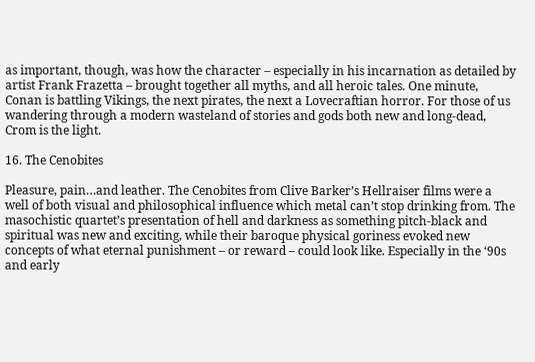as important, though, was how the character – especially in his incarnation as detailed by artist Frank Frazetta – brought together all myths, and all heroic tales. One minute, Conan is battling Vikings, the next pirates, the next a Lovecraftian horror. For those of us wandering through a modern wasteland of stories and gods both new and long-dead, Crom is the light.

16. The Cenobites

Pleasure, pain…and leather. The Cenobites from Clive Barker’s Hellraiser films were a well of both visual and philosophical influence which metal can’t stop drinking from. The masochistic quartet’s presentation of hell and darkness as something pitch-black and spiritual was new and exciting, while their baroque physical goriness evoked new concepts of what eternal punishment – or reward – could look like. Especially in the ‘90s and early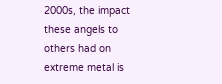2000s, the impact these angels to others had on extreme metal is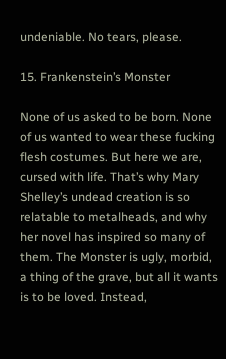undeniable. No tears, please.

15. Frankenstein’s Monster

None of us asked to be born. None of us wanted to wear these fucking flesh costumes. But here we are, cursed with life. That’s why Mary Shelley’s undead creation is so relatable to metalheads, and why her novel has inspired so many of them. The Monster is ugly, morbid, a thing of the grave, but all it wants is to be loved. Instead,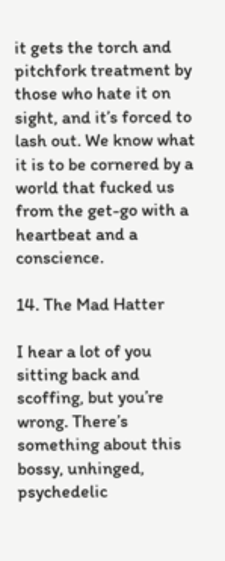it gets the torch and pitchfork treatment by those who hate it on sight, and it’s forced to lash out. We know what it is to be cornered by a world that fucked us from the get-go with a heartbeat and a conscience.

14. The Mad Hatter

I hear a lot of you sitting back and scoffing, but you’re wrong. There’s something about this bossy, unhinged, psychedelic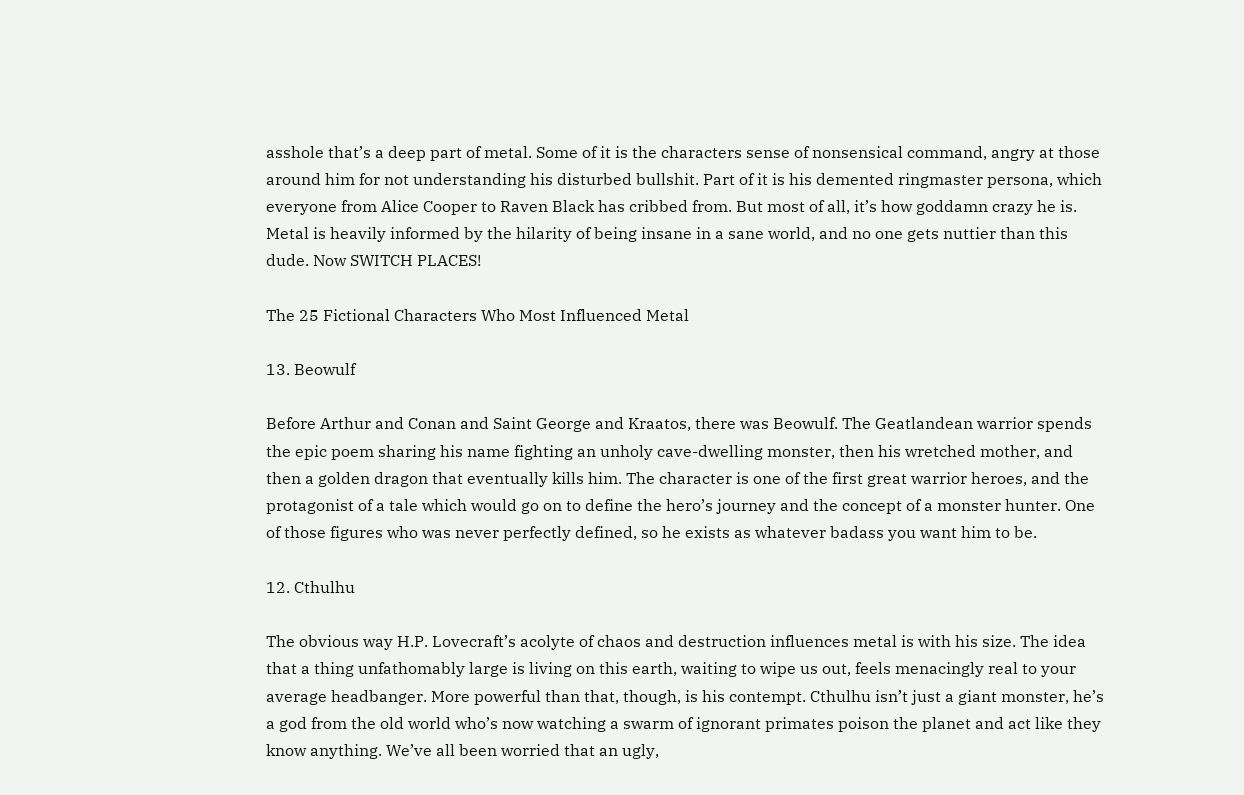asshole that’s a deep part of metal. Some of it is the characters sense of nonsensical command, angry at those around him for not understanding his disturbed bullshit. Part of it is his demented ringmaster persona, which everyone from Alice Cooper to Raven Black has cribbed from. But most of all, it’s how goddamn crazy he is. Metal is heavily informed by the hilarity of being insane in a sane world, and no one gets nuttier than this dude. Now SWITCH PLACES!

The 25 Fictional Characters Who Most Influenced Metal

13. Beowulf

Before Arthur and Conan and Saint George and Kraatos, there was Beowulf. The Geatlandean warrior spends the epic poem sharing his name fighting an unholy cave-dwelling monster, then his wretched mother, and then a golden dragon that eventually kills him. The character is one of the first great warrior heroes, and the protagonist of a tale which would go on to define the hero’s journey and the concept of a monster hunter. One of those figures who was never perfectly defined, so he exists as whatever badass you want him to be.

12. Cthulhu

The obvious way H.P. Lovecraft’s acolyte of chaos and destruction influences metal is with his size. The idea that a thing unfathomably large is living on this earth, waiting to wipe us out, feels menacingly real to your average headbanger. More powerful than that, though, is his contempt. Cthulhu isn’t just a giant monster, he’s a god from the old world who’s now watching a swarm of ignorant primates poison the planet and act like they know anything. We’ve all been worried that an ugly,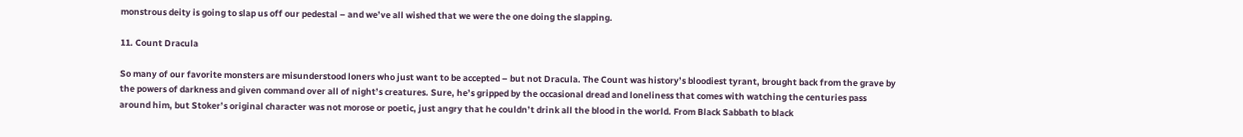monstrous deity is going to slap us off our pedestal – and we’ve all wished that we were the one doing the slapping.

11. Count Dracula

So many of our favorite monsters are misunderstood loners who just want to be accepted – but not Dracula. The Count was history’s bloodiest tyrant, brought back from the grave by the powers of darkness and given command over all of night’s creatures. Sure, he’s gripped by the occasional dread and loneliness that comes with watching the centuries pass around him, but Stoker’s original character was not morose or poetic, just angry that he couldn’t drink all the blood in the world. From Black Sabbath to black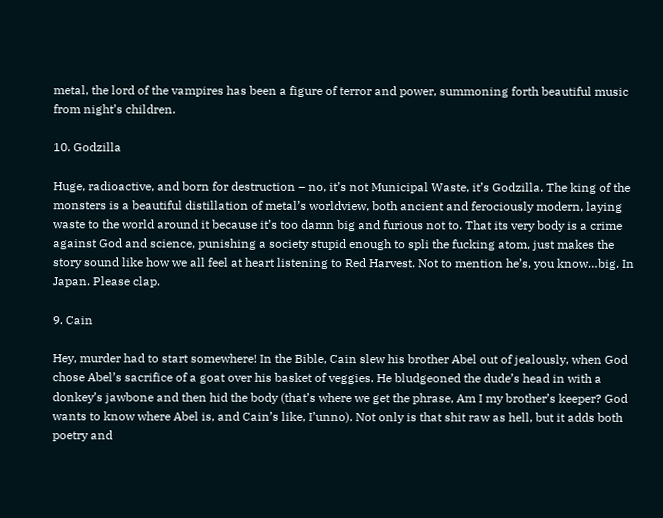metal, the lord of the vampires has been a figure of terror and power, summoning forth beautiful music from night’s children.

10. Godzilla

Huge, radioactive, and born for destruction – no, it’s not Municipal Waste, it’s Godzilla. The king of the monsters is a beautiful distillation of metal’s worldview, both ancient and ferociously modern, laying waste to the world around it because it’s too damn big and furious not to. That its very body is a crime against God and science, punishing a society stupid enough to spli the fucking atom, just makes the story sound like how we all feel at heart listening to Red Harvest. Not to mention he’s, you know…big. In Japan. Please clap.

9. Cain

Hey, murder had to start somewhere! In the Bible, Cain slew his brother Abel out of jealously, when God chose Abel’s sacrifice of a goat over his basket of veggies. He bludgeoned the dude’s head in with a donkey’s jawbone and then hid the body (that’s where we get the phrase, Am I my brother’s keeper? God wants to know where Abel is, and Cain’s like, I’unno). Not only is that shit raw as hell, but it adds both poetry and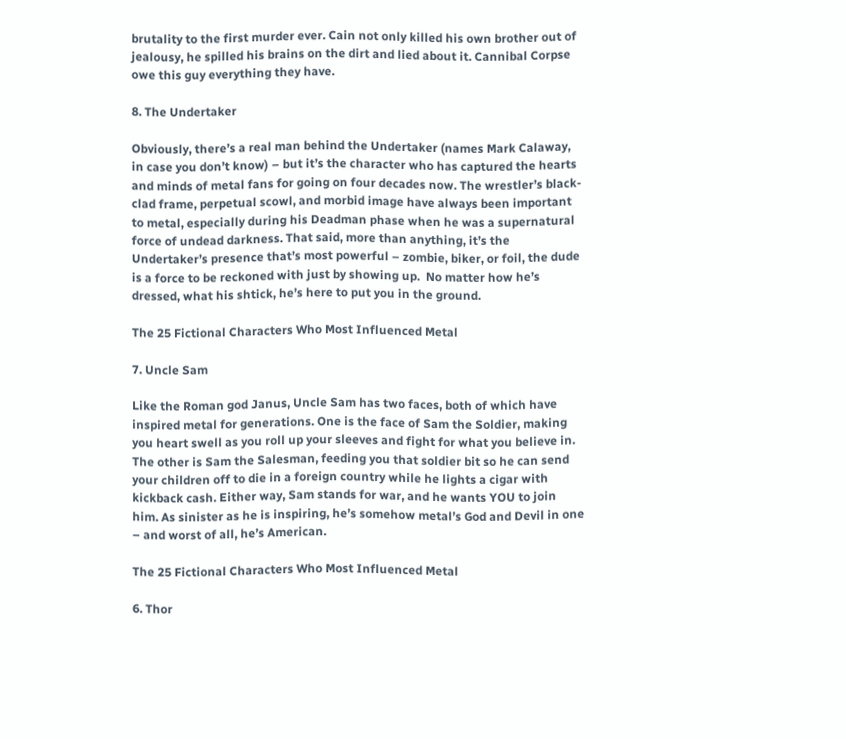brutality to the first murder ever. Cain not only killed his own brother out of jealousy, he spilled his brains on the dirt and lied about it. Cannibal Corpse owe this guy everything they have.

8. The Undertaker

Obviously, there’s a real man behind the Undertaker (names Mark Calaway, in case you don’t know) – but it’s the character who has captured the hearts and minds of metal fans for going on four decades now. The wrestler’s black-clad frame, perpetual scowl, and morbid image have always been important to metal, especially during his Deadman phase when he was a supernatural force of undead darkness. That said, more than anything, it’s the Undertaker’s presence that’s most powerful – zombie, biker, or foil, the dude is a force to be reckoned with just by showing up.  No matter how he’s dressed, what his shtick, he’s here to put you in the ground.

The 25 Fictional Characters Who Most Influenced Metal

7. Uncle Sam

Like the Roman god Janus, Uncle Sam has two faces, both of which have inspired metal for generations. One is the face of Sam the Soldier, making you heart swell as you roll up your sleeves and fight for what you believe in. The other is Sam the Salesman, feeding you that soldier bit so he can send your children off to die in a foreign country while he lights a cigar with kickback cash. Either way, Sam stands for war, and he wants YOU to join him. As sinister as he is inspiring, he’s somehow metal’s God and Devil in one – and worst of all, he’s American.

The 25 Fictional Characters Who Most Influenced Metal

6. Thor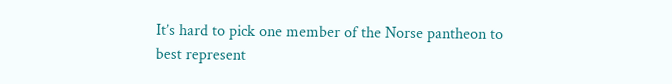It’s hard to pick one member of the Norse pantheon to best represent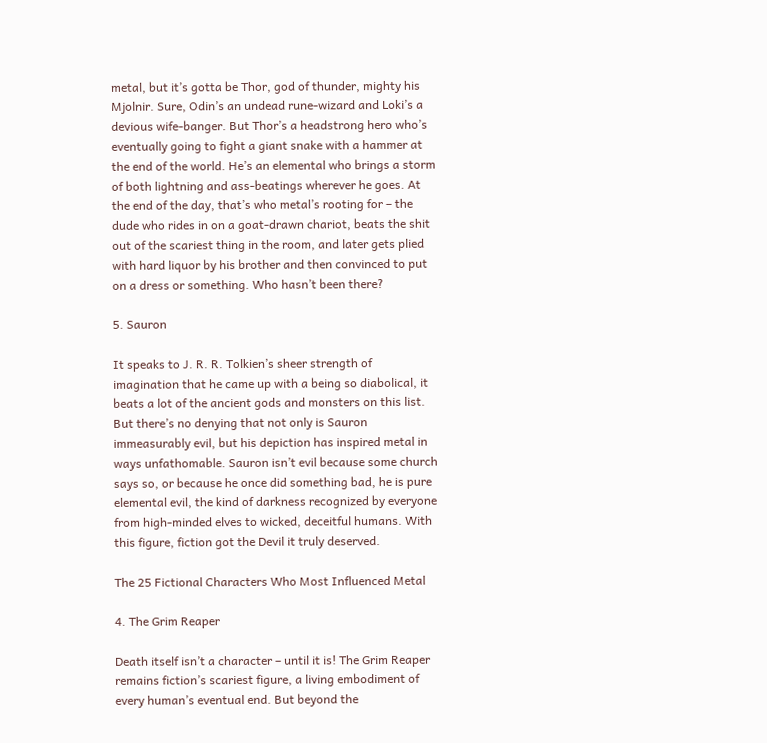metal, but it’s gotta be Thor, god of thunder, mighty his Mjolnir. Sure, Odin’s an undead rune-wizard and Loki’s a devious wife-banger. But Thor’s a headstrong hero who’s eventually going to fight a giant snake with a hammer at the end of the world. He’s an elemental who brings a storm of both lightning and ass-beatings wherever he goes. At the end of the day, that’s who metal’s rooting for – the dude who rides in on a goat-drawn chariot, beats the shit out of the scariest thing in the room, and later gets plied with hard liquor by his brother and then convinced to put on a dress or something. Who hasn’t been there?

5. Sauron

It speaks to J. R. R. Tolkien’s sheer strength of imagination that he came up with a being so diabolical, it beats a lot of the ancient gods and monsters on this list. But there’s no denying that not only is Sauron immeasurably evil, but his depiction has inspired metal in ways unfathomable. Sauron isn’t evil because some church says so, or because he once did something bad, he is pure elemental evil, the kind of darkness recognized by everyone from high-minded elves to wicked, deceitful humans. With this figure, fiction got the Devil it truly deserved.

The 25 Fictional Characters Who Most Influenced Metal

4. The Grim Reaper

Death itself isn’t a character – until it is! The Grim Reaper remains fiction’s scariest figure, a living embodiment of every human’s eventual end. But beyond the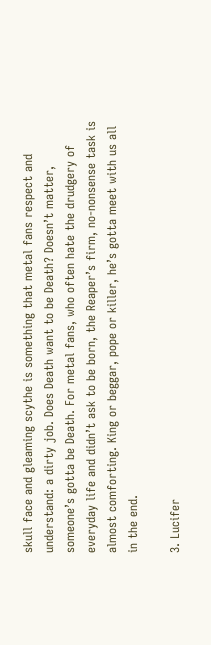skull face and gleaming scythe is something that metal fans respect and understand: a dirty job. Does Death want to be Death? Doesn’t matter, someone’s gotta be Death. For metal fans, who often hate the drudgery of everyday life and didn’t ask to be born, the Reaper’s firm, no-nonsense task is almost comforting. King or beggar, pope or killer, he’s gotta meet with us all in the end.

3. Lucifer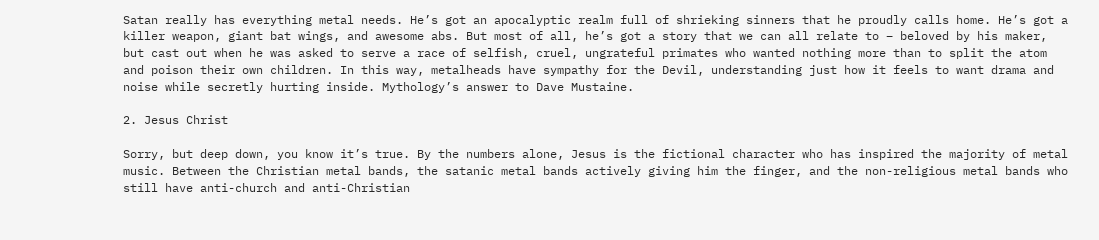Satan really has everything metal needs. He’s got an apocalyptic realm full of shrieking sinners that he proudly calls home. He’s got a killer weapon, giant bat wings, and awesome abs. But most of all, he’s got a story that we can all relate to – beloved by his maker, but cast out when he was asked to serve a race of selfish, cruel, ungrateful primates who wanted nothing more than to split the atom and poison their own children. In this way, metalheads have sympathy for the Devil, understanding just how it feels to want drama and noise while secretly hurting inside. Mythology’s answer to Dave Mustaine.

2. Jesus Christ

Sorry, but deep down, you know it’s true. By the numbers alone, Jesus is the fictional character who has inspired the majority of metal music. Between the Christian metal bands, the satanic metal bands actively giving him the finger, and the non-religious metal bands who still have anti-church and anti-Christian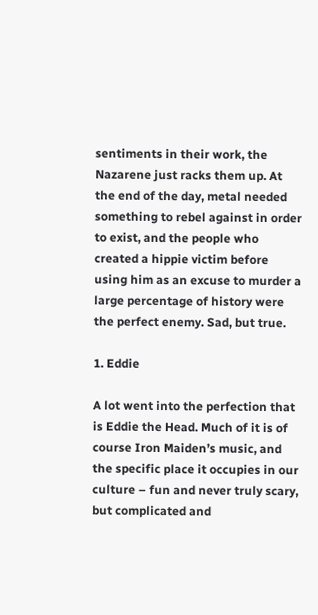sentiments in their work, the Nazarene just racks them up. At the end of the day, metal needed something to rebel against in order to exist, and the people who created a hippie victim before using him as an excuse to murder a large percentage of history were the perfect enemy. Sad, but true.

1. Eddie

A lot went into the perfection that is Eddie the Head. Much of it is of course Iron Maiden’s music, and the specific place it occupies in our culture – fun and never truly scary, but complicated and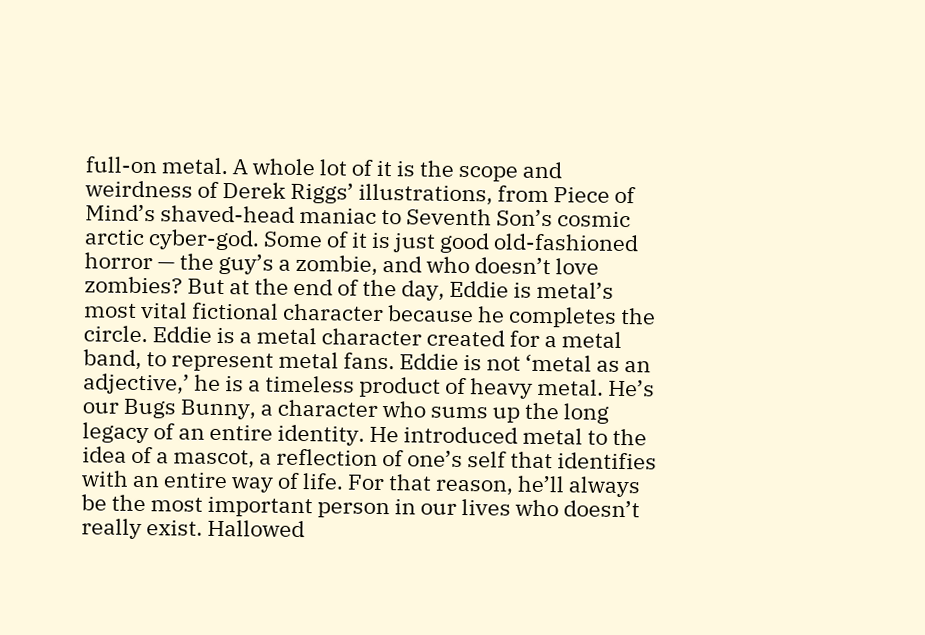full-on metal. A whole lot of it is the scope and weirdness of Derek Riggs’ illustrations, from Piece of Mind’s shaved-head maniac to Seventh Son’s cosmic arctic cyber-god. Some of it is just good old-fashioned horror — the guy’s a zombie, and who doesn’t love zombies? But at the end of the day, Eddie is metal’s most vital fictional character because he completes the circle. Eddie is a metal character created for a metal band, to represent metal fans. Eddie is not ‘metal as an adjective,’ he is a timeless product of heavy metal. He’s our Bugs Bunny, a character who sums up the long legacy of an entire identity. He introduced metal to the idea of a mascot, a reflection of one’s self that identifies with an entire way of life. For that reason, he’ll always be the most important person in our lives who doesn’t really exist. Hallowed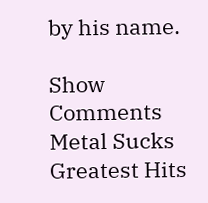by his name.

Show Comments
Metal Sucks Greatest Hits